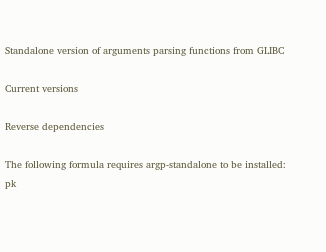Standalone version of arguments parsing functions from GLIBC

Current versions

Reverse dependencies

The following formula requires argp-standalone to be installed:
pk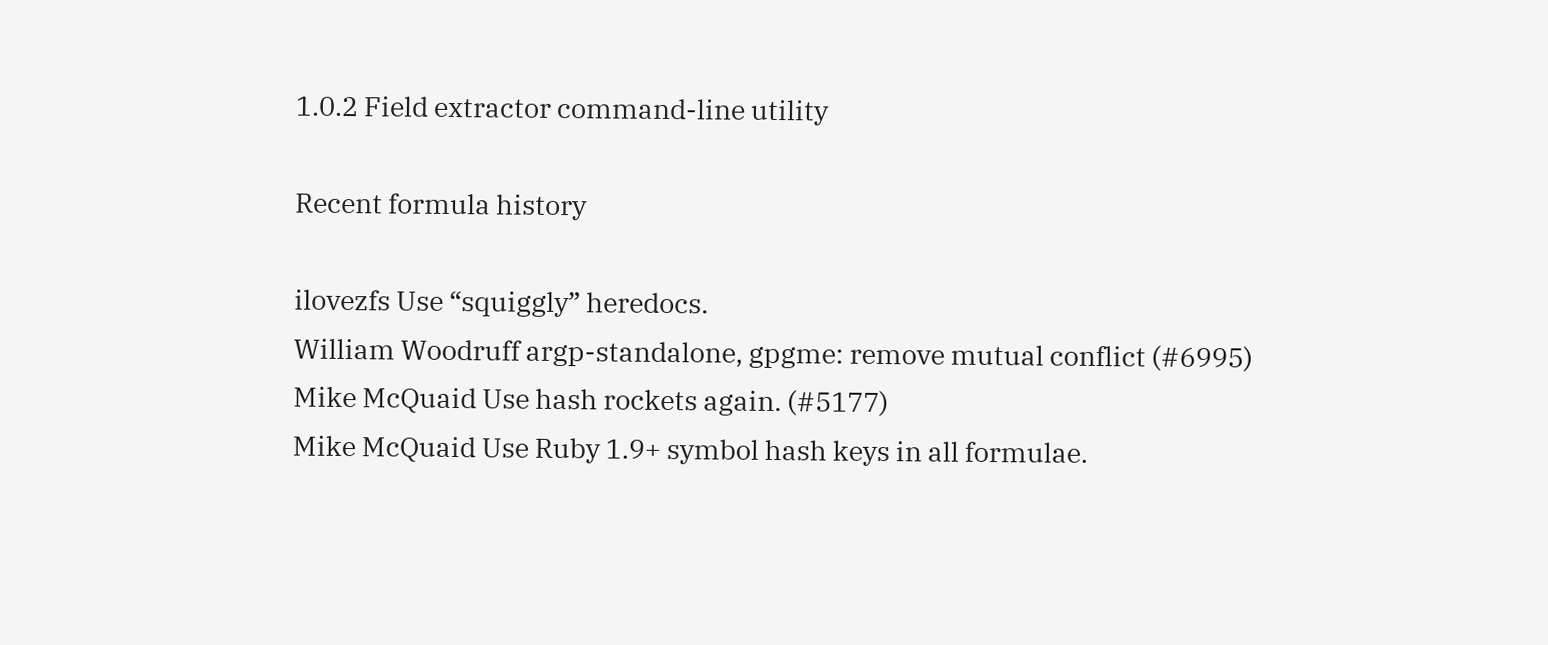1.0.2 Field extractor command-line utility

Recent formula history

ilovezfs Use “squiggly” heredocs.
William Woodruff argp-standalone, gpgme: remove mutual conflict (#6995)
Mike McQuaid Use hash rockets again. (#5177)
Mike McQuaid Use Ruby 1.9+ symbol hash keys in all formulae.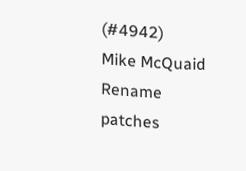(#4942)
Mike McQuaid Rename patches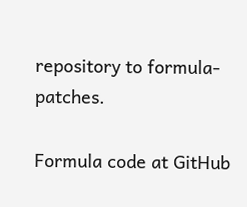repository to formula-patches.

Formula code at GitHub